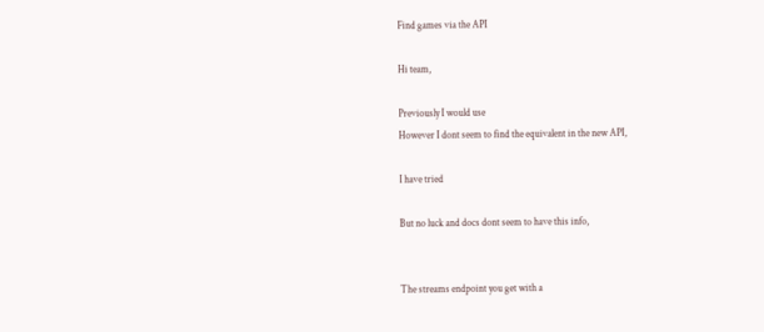Find games via the API

Hi team,

Previously I would use
However I dont seem to find the equivalent in the new API,

I have tried

But no luck and docs dont seem to have this info,


The streams endpoint you get with a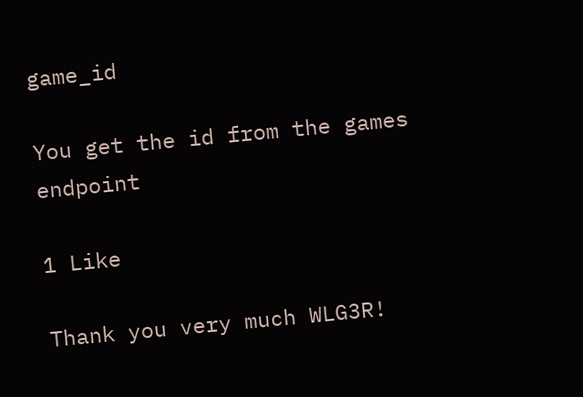game_id

You get the id from the games endpoint

1 Like

Thank you very much WLG3R!